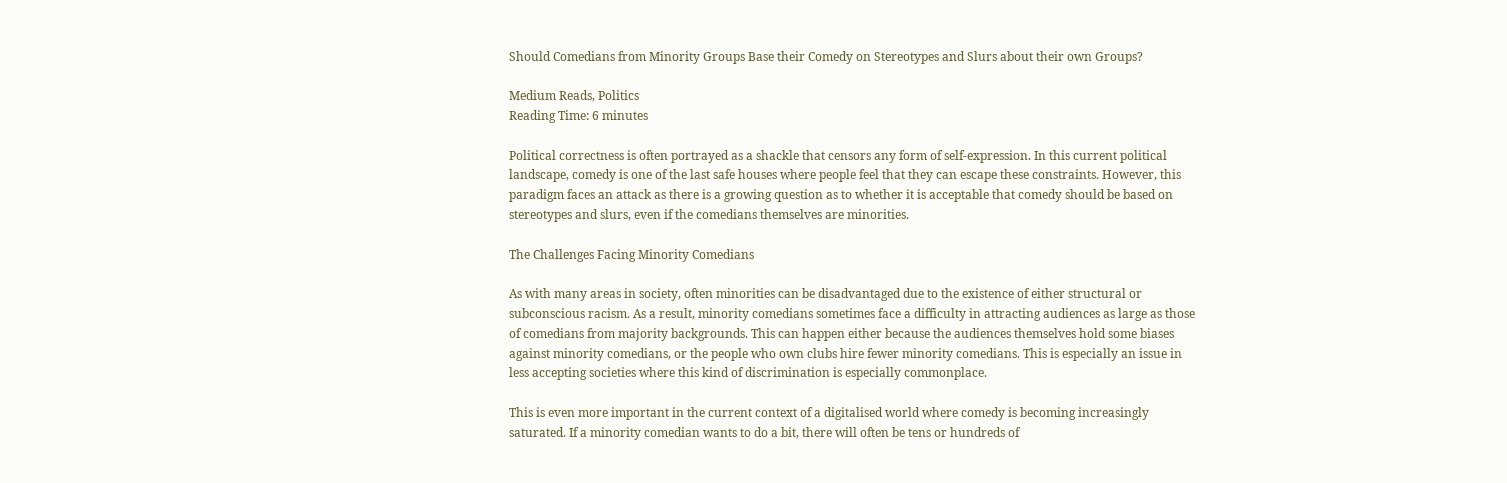Should Comedians from Minority Groups Base their Comedy on Stereotypes and Slurs about their own Groups?

Medium Reads, Politics
Reading Time: 6 minutes

Political correctness is often portrayed as a shackle that censors any form of self-expression. In this current political landscape, comedy is one of the last safe houses where people feel that they can escape these constraints. However, this paradigm faces an attack as there is a growing question as to whether it is acceptable that comedy should be based on stereotypes and slurs, even if the comedians themselves are minorities.

The Challenges Facing Minority Comedians

As with many areas in society, often minorities can be disadvantaged due to the existence of either structural or subconscious racism. As a result, minority comedians sometimes face a difficulty in attracting audiences as large as those of comedians from majority backgrounds. This can happen either because the audiences themselves hold some biases against minority comedians, or the people who own clubs hire fewer minority comedians. This is especially an issue in less accepting societies where this kind of discrimination is especially commonplace.

This is even more important in the current context of a digitalised world where comedy is becoming increasingly saturated. If a minority comedian wants to do a bit, there will often be tens or hundreds of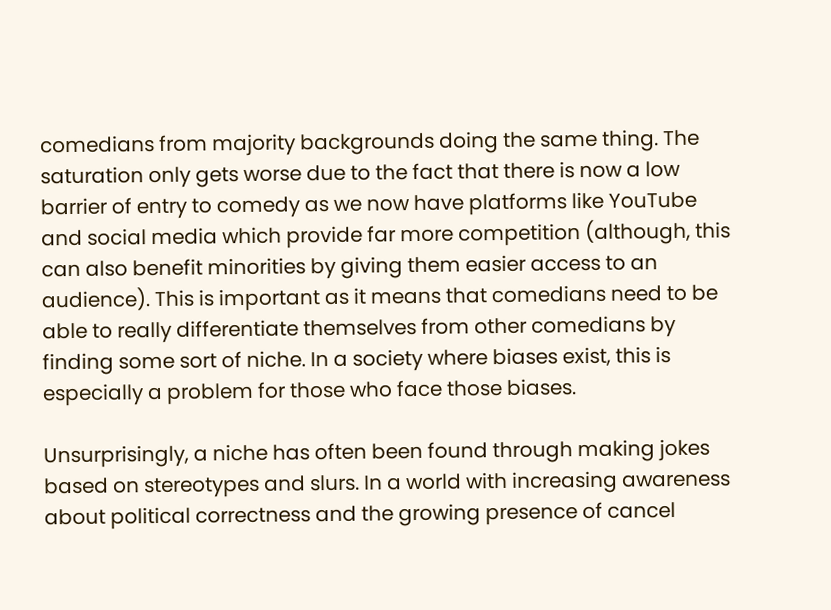comedians from majority backgrounds doing the same thing. The saturation only gets worse due to the fact that there is now a low barrier of entry to comedy as we now have platforms like YouTube and social media which provide far more competition (although, this can also benefit minorities by giving them easier access to an audience). This is important as it means that comedians need to be able to really differentiate themselves from other comedians by finding some sort of niche. In a society where biases exist, this is especially a problem for those who face those biases.

Unsurprisingly, a niche has often been found through making jokes based on stereotypes and slurs. In a world with increasing awareness about political correctness and the growing presence of cancel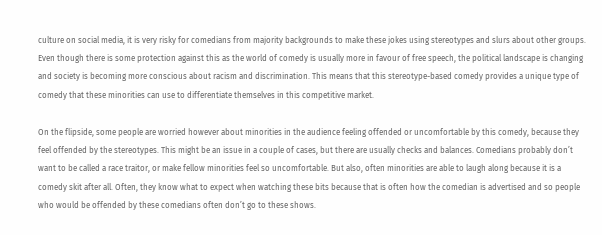culture on social media, it is very risky for comedians from majority backgrounds to make these jokes using stereotypes and slurs about other groups. Even though there is some protection against this as the world of comedy is usually more in favour of free speech, the political landscape is changing and society is becoming more conscious about racism and discrimination. This means that this stereotype-based comedy provides a unique type of comedy that these minorities can use to differentiate themselves in this competitive market.

On the flipside, some people are worried however about minorities in the audience feeling offended or uncomfortable by this comedy, because they feel offended by the stereotypes. This might be an issue in a couple of cases, but there are usually checks and balances. Comedians probably don’t want to be called a race traitor, or make fellow minorities feel so uncomfortable. But also, often minorities are able to laugh along because it is a comedy skit after all. Often, they know what to expect when watching these bits because that is often how the comedian is advertised and so people who would be offended by these comedians often don’t go to these shows.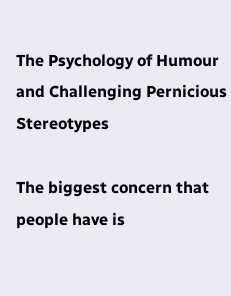The Psychology of Humour and Challenging Pernicious Stereotypes

The biggest concern that people have is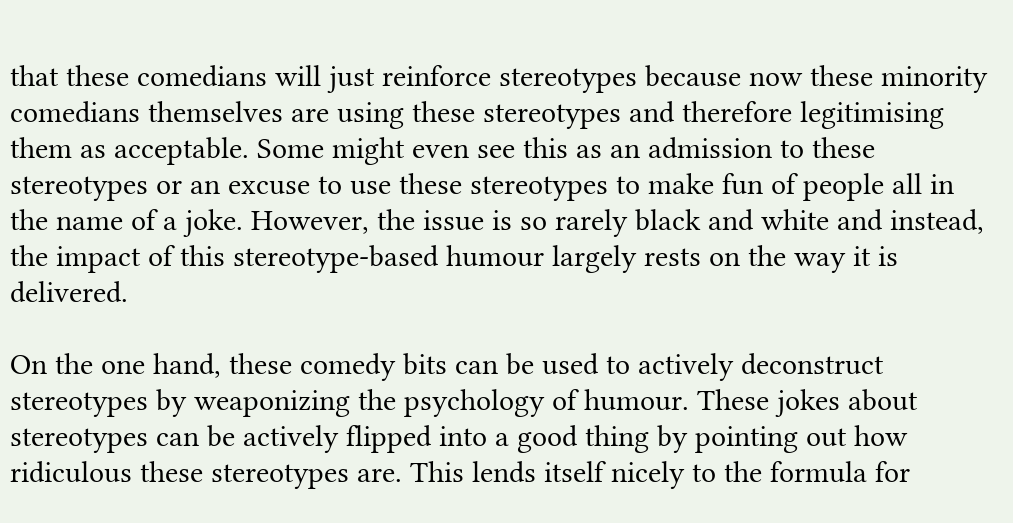that these comedians will just reinforce stereotypes because now these minority comedians themselves are using these stereotypes and therefore legitimising them as acceptable. Some might even see this as an admission to these stereotypes or an excuse to use these stereotypes to make fun of people all in the name of a joke. However, the issue is so rarely black and white and instead, the impact of this stereotype-based humour largely rests on the way it is delivered.

On the one hand, these comedy bits can be used to actively deconstruct stereotypes by weaponizing the psychology of humour. These jokes about stereotypes can be actively flipped into a good thing by pointing out how ridiculous these stereotypes are. This lends itself nicely to the formula for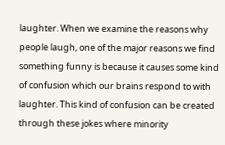laughter. When we examine the reasons why people laugh, one of the major reasons we find something funny is because it causes some kind of confusion which our brains respond to with laughter. This kind of confusion can be created through these jokes where minority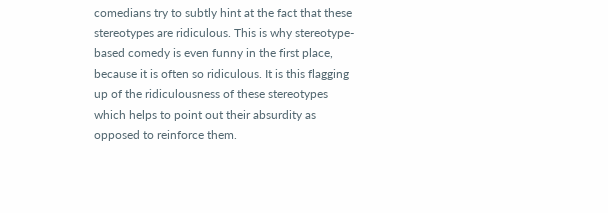comedians try to subtly hint at the fact that these stereotypes are ridiculous. This is why stereotype-based comedy is even funny in the first place, because it is often so ridiculous. It is this flagging up of the ridiculousness of these stereotypes which helps to point out their absurdity as opposed to reinforce them.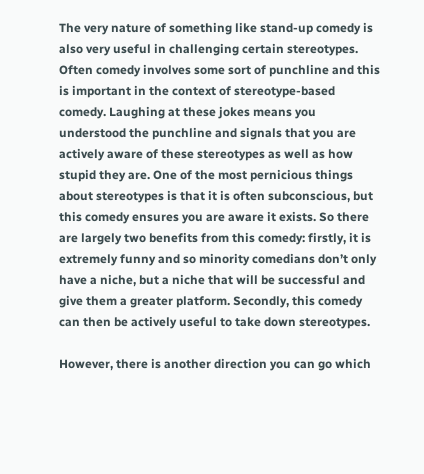The very nature of something like stand-up comedy is also very useful in challenging certain stereotypes. Often comedy involves some sort of punchline and this is important in the context of stereotype-based comedy. Laughing at these jokes means you understood the punchline and signals that you are actively aware of these stereotypes as well as how stupid they are. One of the most pernicious things about stereotypes is that it is often subconscious, but this comedy ensures you are aware it exists. So there are largely two benefits from this comedy: firstly, it is extremely funny and so minority comedians don’t only have a niche, but a niche that will be successful and give them a greater platform. Secondly, this comedy can then be actively useful to take down stereotypes.

However, there is another direction you can go which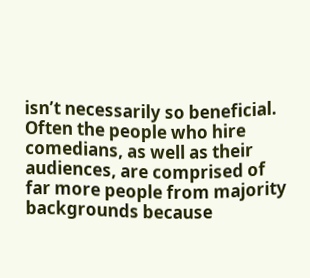isn’t necessarily so beneficial. Often the people who hire comedians, as well as their audiences, are comprised of far more people from majority backgrounds because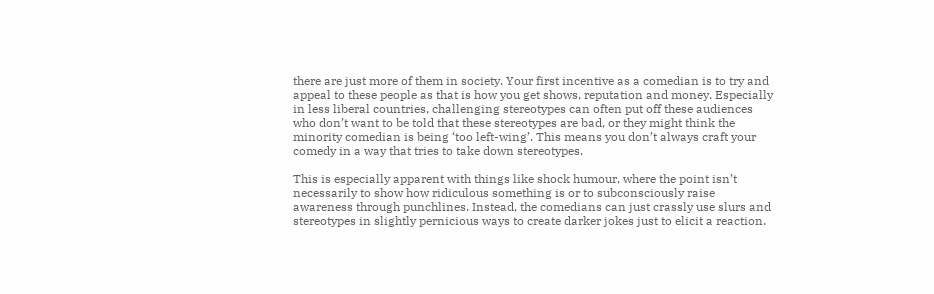there are just more of them in society. Your first incentive as a comedian is to try and appeal to these people as that is how you get shows, reputation and money. Especially in less liberal countries, challenging stereotypes can often put off these audiences who don’t want to be told that these stereotypes are bad, or they might think the minority comedian is being ‘too left-wing’. This means you don’t always craft your comedy in a way that tries to take down stereotypes.

This is especially apparent with things like shock humour, where the point isn’t necessarily to show how ridiculous something is or to subconsciously raise awareness through punchlines. Instead, the comedians can just crassly use slurs and stereotypes in slightly pernicious ways to create darker jokes just to elicit a reaction.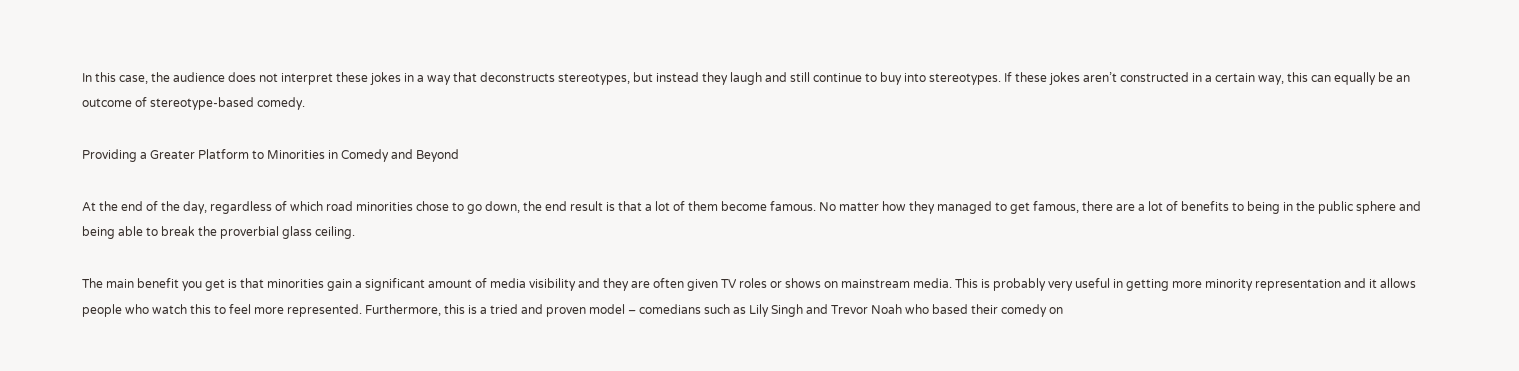In this case, the audience does not interpret these jokes in a way that deconstructs stereotypes, but instead they laugh and still continue to buy into stereotypes. If these jokes aren’t constructed in a certain way, this can equally be an outcome of stereotype-based comedy.

Providing a Greater Platform to Minorities in Comedy and Beyond

At the end of the day, regardless of which road minorities chose to go down, the end result is that a lot of them become famous. No matter how they managed to get famous, there are a lot of benefits to being in the public sphere and being able to break the proverbial glass ceiling.

The main benefit you get is that minorities gain a significant amount of media visibility and they are often given TV roles or shows on mainstream media. This is probably very useful in getting more minority representation and it allows people who watch this to feel more represented. Furthermore, this is a tried and proven model – comedians such as Lily Singh and Trevor Noah who based their comedy on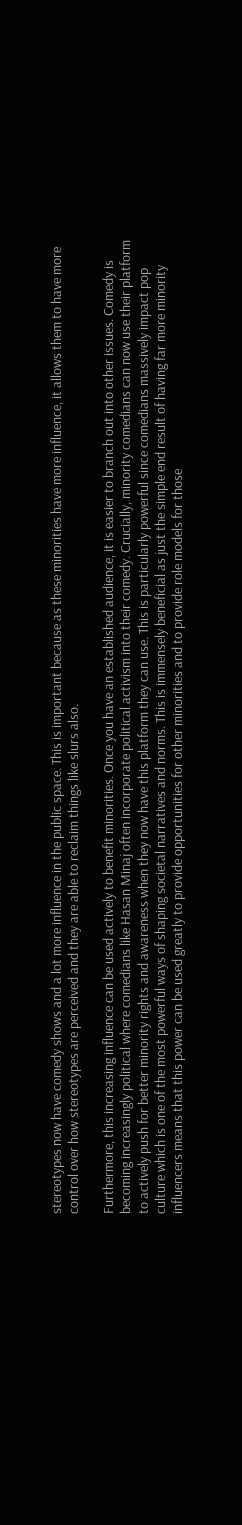stereotypes now have comedy shows and a lot more influence in the public space. This is important because as these minorities have more influence, it allows them to have more control over how stereotypes are perceived and they are able to reclaim things like slurs also.

Furthermore, this increasing influence can be used actively to benefit minorities. Once you have an established audience, it is easier to branch out into other issues. Comedy is becoming increasingly political where comedians like Hasan Minaj often incorporate political activism into their comedy. Crucially, minority comedians can now use their platform to actively push for better minority rights and awareness when they now have this platform they can use. This is particularly powerful since comedians massively impact pop culture which is one of the most powerful ways of shaping societal narratives and norms. This is immensely beneficial as just the simple end result of having far more minority influencers means that this power can be used greatly to provide opportunities for other minorities and to provide role models for those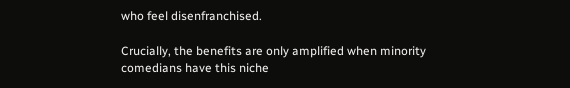who feel disenfranchised.

Crucially, the benefits are only amplified when minority comedians have this niche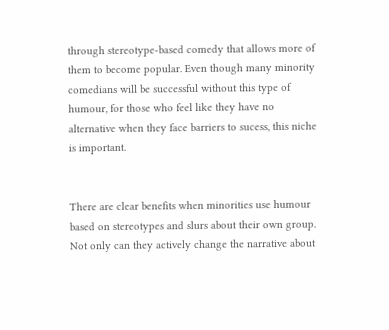through stereotype-based comedy that allows more of them to become popular. Even though many minority comedians will be successful without this type of humour, for those who feel like they have no alternative when they face barriers to sucess, this niche is important.


There are clear benefits when minorities use humour based on stereotypes and slurs about their own group. Not only can they actively change the narrative about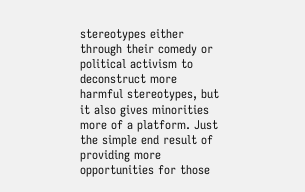stereotypes either through their comedy or political activism to deconstruct more harmful stereotypes, but it also gives minorities more of a platform. Just the simple end result of providing more opportunities for those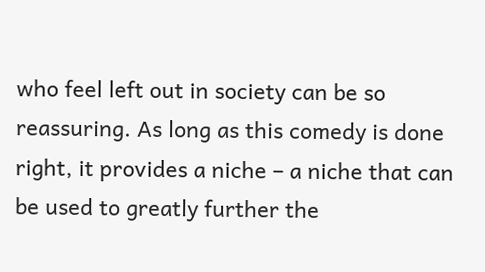who feel left out in society can be so reassuring. As long as this comedy is done right, it provides a niche – a niche that can be used to greatly further the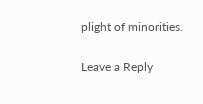plight of minorities.

Leave a Reply